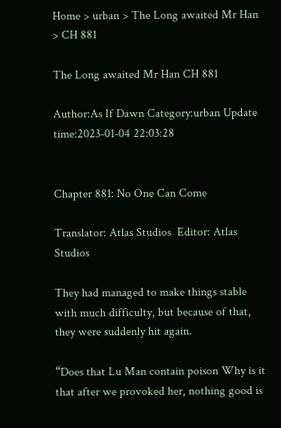Home > urban > The Long awaited Mr Han > CH 881

The Long awaited Mr Han CH 881

Author:As If Dawn Category:urban Update time:2023-01-04 22:03:28


Chapter 881: No One Can Come

Translator: Atlas Studios  Editor: Atlas Studios

They had managed to make things stable with much difficulty, but because of that, they were suddenly hit again.

“Does that Lu Man contain poison Why is it that after we provoked her, nothing good is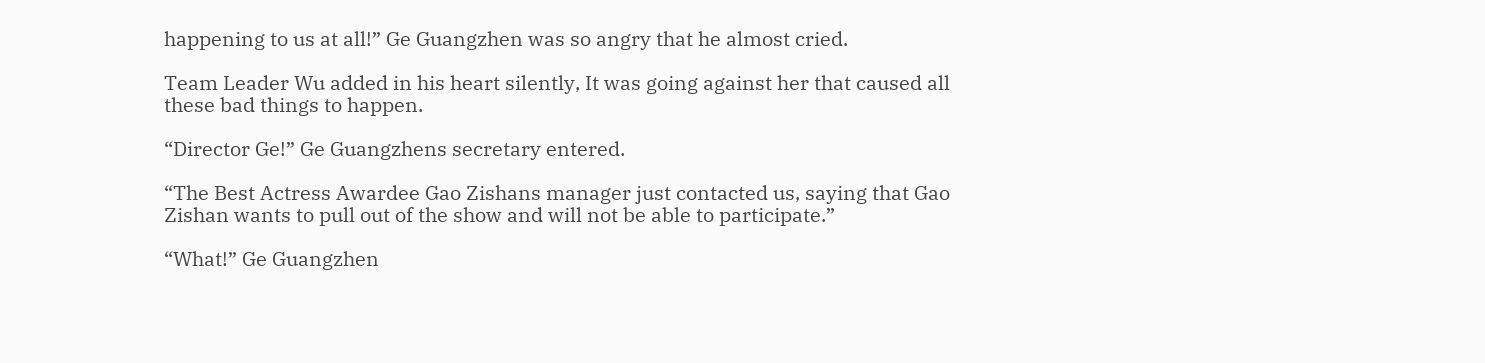happening to us at all!” Ge Guangzhen was so angry that he almost cried.

Team Leader Wu added in his heart silently, It was going against her that caused all these bad things to happen.

“Director Ge!” Ge Guangzhens secretary entered.

“The Best Actress Awardee Gao Zishans manager just contacted us, saying that Gao Zishan wants to pull out of the show and will not be able to participate.”

“What!” Ge Guangzhen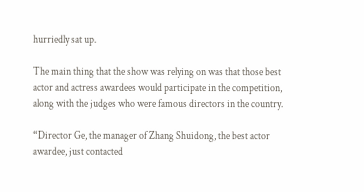hurriedly sat up.

The main thing that the show was relying on was that those best actor and actress awardees would participate in the competition, along with the judges who were famous directors in the country.

“Director Ge, the manager of Zhang Shuidong, the best actor awardee, just contacted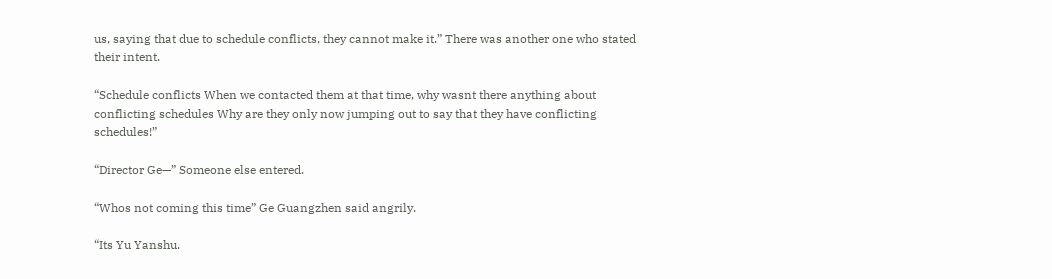us, saying that due to schedule conflicts, they cannot make it.” There was another one who stated their intent.

“Schedule conflicts When we contacted them at that time, why wasnt there anything about conflicting schedules Why are they only now jumping out to say that they have conflicting schedules!”

“Director Ge—” Someone else entered.

“Whos not coming this time” Ge Guangzhen said angrily.

“Its Yu Yanshu.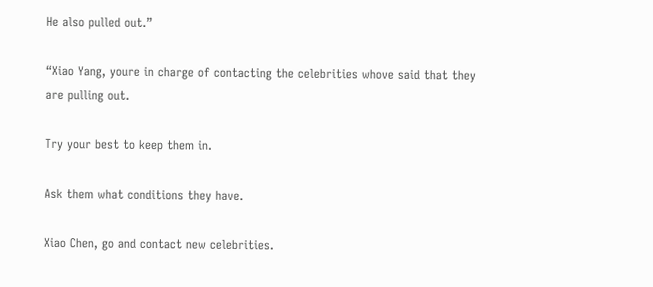He also pulled out.”

“Xiao Yang, youre in charge of contacting the celebrities whove said that they are pulling out.

Try your best to keep them in.

Ask them what conditions they have.

Xiao Chen, go and contact new celebrities.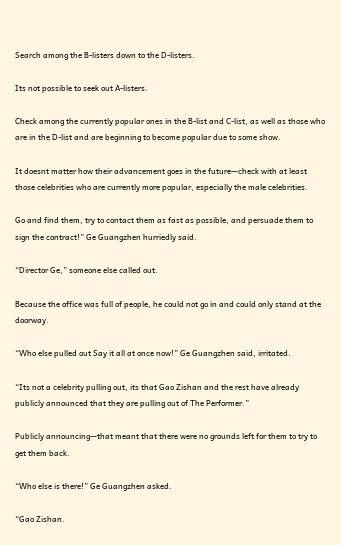Search among the B-listers down to the D-listers.

Its not possible to seek out A-listers.

Check among the currently popular ones in the B-list and C-list, as well as those who are in the D-list and are beginning to become popular due to some show.

It doesnt matter how their advancement goes in the future—check with at least those celebrities who are currently more popular, especially the male celebrities.

Go and find them, try to contact them as fast as possible, and persuade them to sign the contract!” Ge Guangzhen hurriedly said.

“Director Ge,” someone else called out.

Because the office was full of people, he could not go in and could only stand at the doorway.

“Who else pulled out Say it all at once now!” Ge Guangzhen said, irritated.

“Its not a celebrity pulling out, its that Gao Zishan and the rest have already publicly announced that they are pulling out of The Performer.”

Publicly announcing—that meant that there were no grounds left for them to try to get them back.

“Who else is there!” Ge Guangzhen asked.

“Gao Zishan.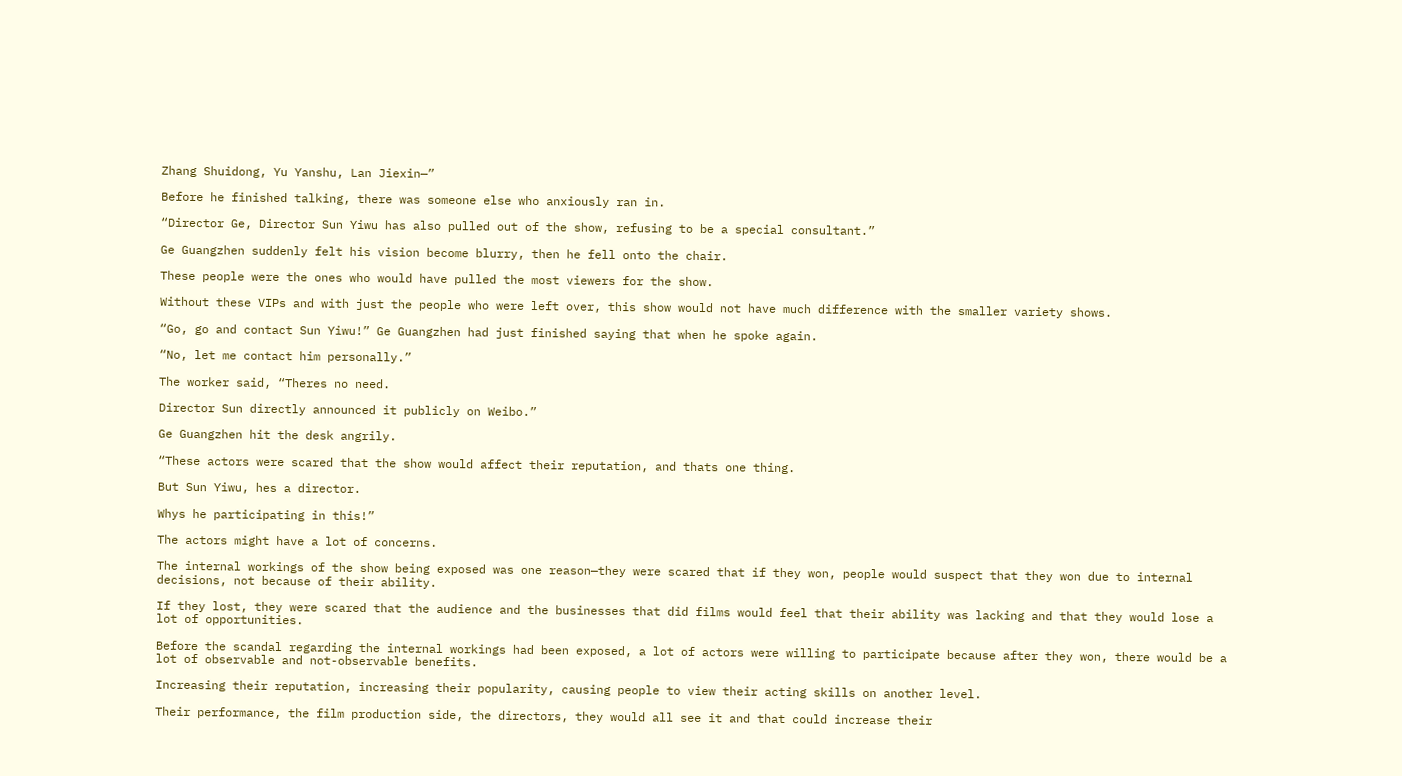Zhang Shuidong, Yu Yanshu, Lan Jiexin—”

Before he finished talking, there was someone else who anxiously ran in.

“Director Ge, Director Sun Yiwu has also pulled out of the show, refusing to be a special consultant.”

Ge Guangzhen suddenly felt his vision become blurry, then he fell onto the chair.

These people were the ones who would have pulled the most viewers for the show.

Without these VIPs and with just the people who were left over, this show would not have much difference with the smaller variety shows.

“Go, go and contact Sun Yiwu!” Ge Guangzhen had just finished saying that when he spoke again.

“No, let me contact him personally.”

The worker said, “Theres no need.

Director Sun directly announced it publicly on Weibo.”

Ge Guangzhen hit the desk angrily.

“These actors were scared that the show would affect their reputation, and thats one thing.

But Sun Yiwu, hes a director.

Whys he participating in this!”

The actors might have a lot of concerns.

The internal workings of the show being exposed was one reason—they were scared that if they won, people would suspect that they won due to internal decisions, not because of their ability.

If they lost, they were scared that the audience and the businesses that did films would feel that their ability was lacking and that they would lose a lot of opportunities.

Before the scandal regarding the internal workings had been exposed, a lot of actors were willing to participate because after they won, there would be a lot of observable and not-observable benefits.

Increasing their reputation, increasing their popularity, causing people to view their acting skills on another level.

Their performance, the film production side, the directors, they would all see it and that could increase their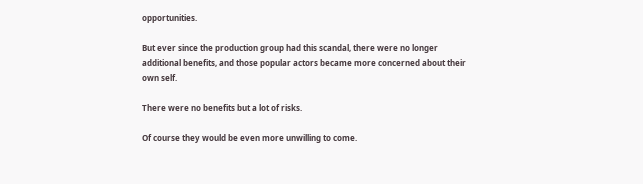opportunities.

But ever since the production group had this scandal, there were no longer additional benefits, and those popular actors became more concerned about their own self.

There were no benefits but a lot of risks.

Of course they would be even more unwilling to come.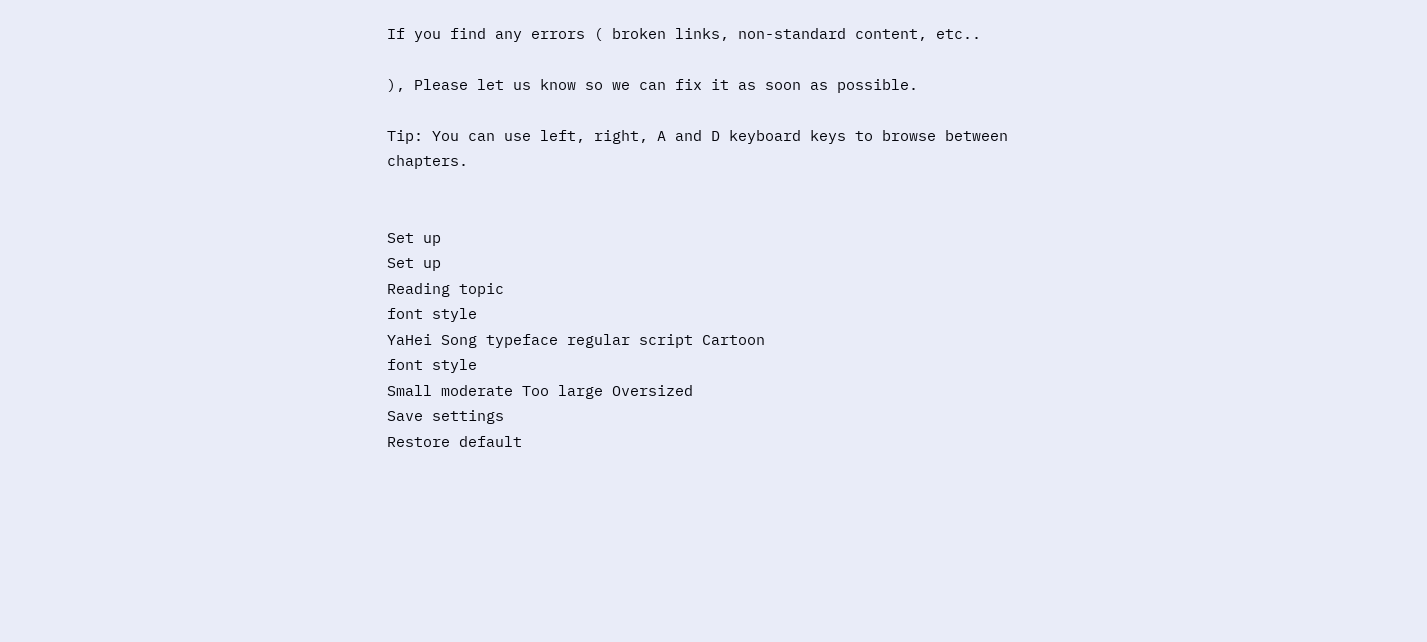If you find any errors ( broken links, non-standard content, etc..

), Please let us know so we can fix it as soon as possible.

Tip: You can use left, right, A and D keyboard keys to browse between chapters.


Set up
Set up
Reading topic
font style
YaHei Song typeface regular script Cartoon
font style
Small moderate Too large Oversized
Save settings
Restore default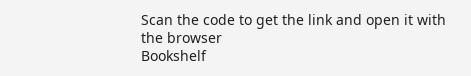Scan the code to get the link and open it with the browser
Bookshelf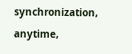synchronization, anytime,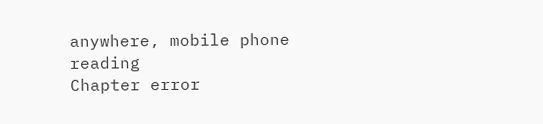anywhere, mobile phone reading
Chapter error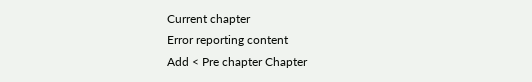Current chapter
Error reporting content
Add < Pre chapter Chapter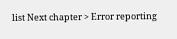list Next chapter > Error reporting